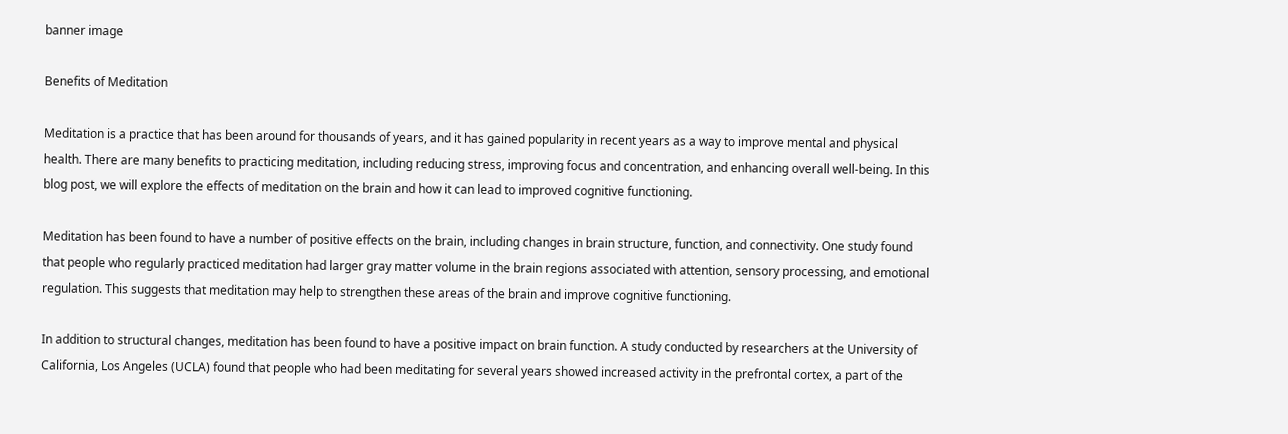banner image

Benefits of Meditation

Meditation is a practice that has been around for thousands of years, and it has gained popularity in recent years as a way to improve mental and physical health. There are many benefits to practicing meditation, including reducing stress, improving focus and concentration, and enhancing overall well-being. In this blog post, we will explore the effects of meditation on the brain and how it can lead to improved cognitive functioning.

Meditation has been found to have a number of positive effects on the brain, including changes in brain structure, function, and connectivity. One study found that people who regularly practiced meditation had larger gray matter volume in the brain regions associated with attention, sensory processing, and emotional regulation. This suggests that meditation may help to strengthen these areas of the brain and improve cognitive functioning.

In addition to structural changes, meditation has been found to have a positive impact on brain function. A study conducted by researchers at the University of California, Los Angeles (UCLA) found that people who had been meditating for several years showed increased activity in the prefrontal cortex, a part of the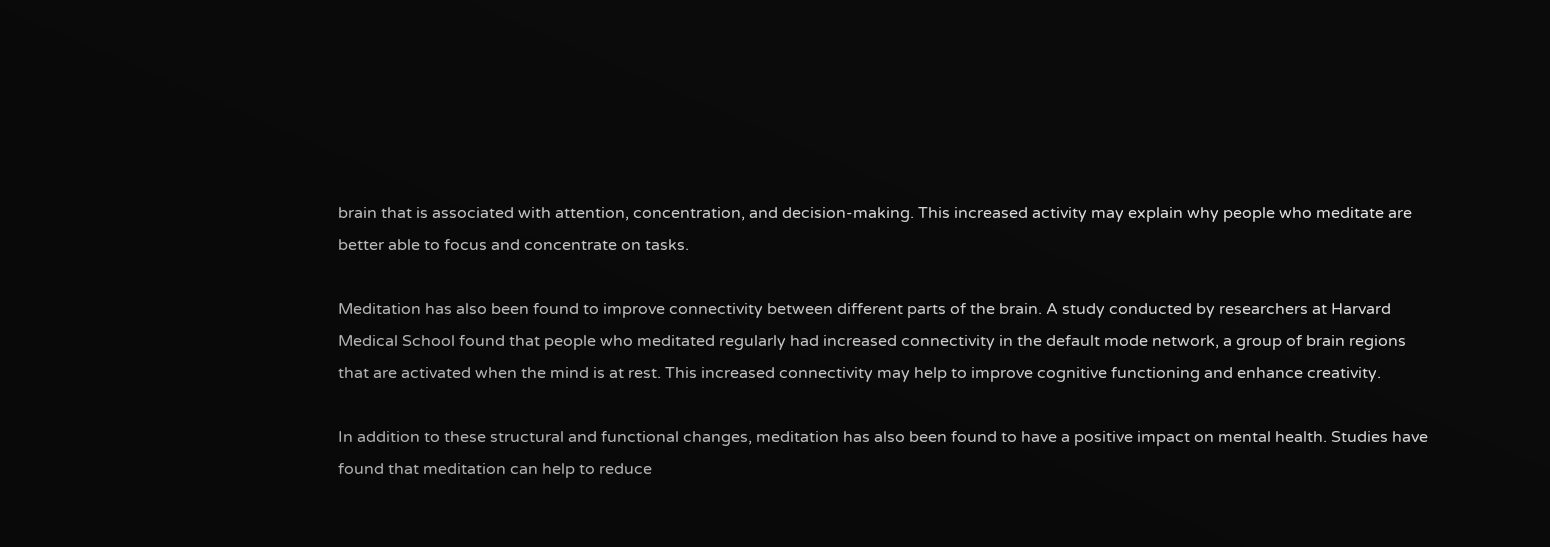brain that is associated with attention, concentration, and decision-making. This increased activity may explain why people who meditate are better able to focus and concentrate on tasks.

Meditation has also been found to improve connectivity between different parts of the brain. A study conducted by researchers at Harvard Medical School found that people who meditated regularly had increased connectivity in the default mode network, a group of brain regions that are activated when the mind is at rest. This increased connectivity may help to improve cognitive functioning and enhance creativity.

In addition to these structural and functional changes, meditation has also been found to have a positive impact on mental health. Studies have found that meditation can help to reduce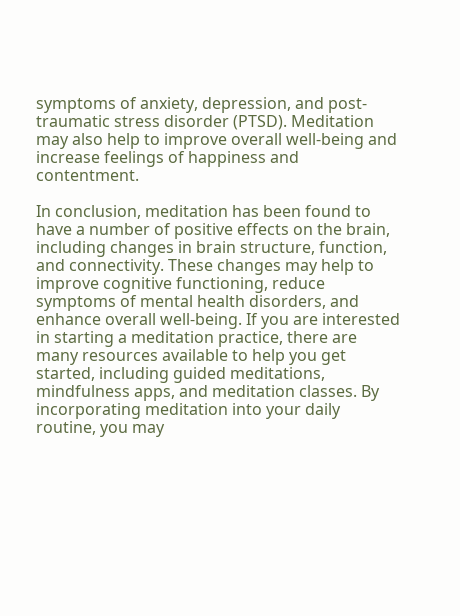symptoms of anxiety, depression, and post-traumatic stress disorder (PTSD). Meditation may also help to improve overall well-being and increase feelings of happiness and contentment.

In conclusion, meditation has been found to have a number of positive effects on the brain, including changes in brain structure, function, and connectivity. These changes may help to improve cognitive functioning, reduce symptoms of mental health disorders, and enhance overall well-being. If you are interested in starting a meditation practice, there are many resources available to help you get started, including guided meditations, mindfulness apps, and meditation classes. By incorporating meditation into your daily routine, you may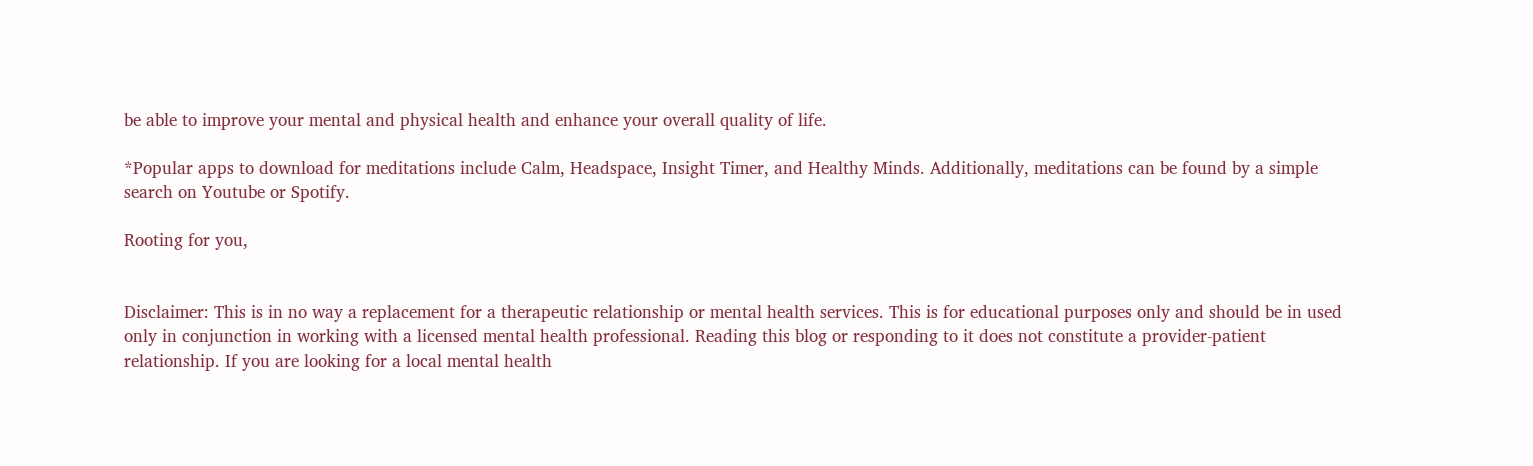be able to improve your mental and physical health and enhance your overall quality of life.

*Popular apps to download for meditations include Calm, Headspace, Insight Timer, and Healthy Minds. Additionally, meditations can be found by a simple search on Youtube or Spotify.

Rooting for you,


Disclaimer: This is in no way a replacement for a therapeutic relationship or mental health services. This is for educational purposes only and should be in used only in conjunction in working with a licensed mental health professional. Reading this blog or responding to it does not constitute a provider-patient relationship. If you are looking for a local mental health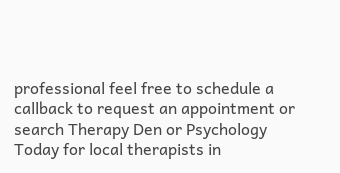professional feel free to schedule a callback to request an appointment or search Therapy Den or Psychology Today for local therapists in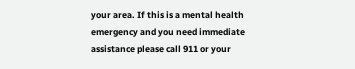your area. If this is a mental health emergency and you need immediate assistance please call 911 or your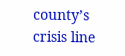county’s crisis line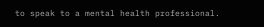to speak to a mental health professional.